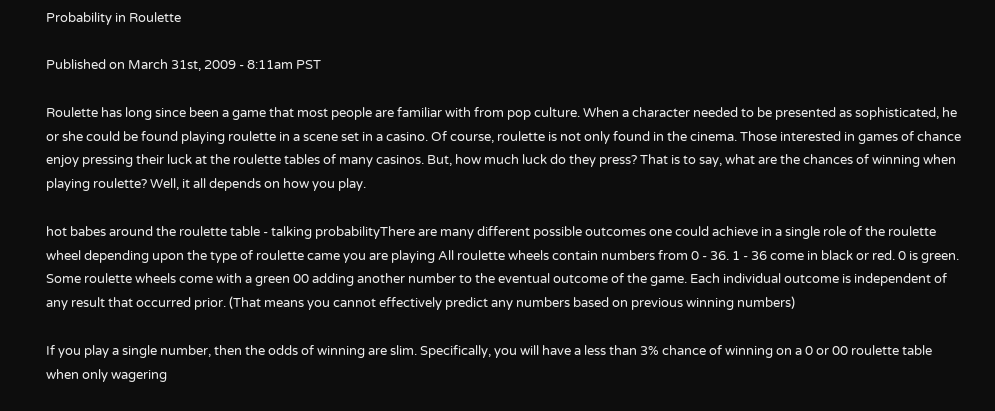Probability in Roulette

Published on March 31st, 2009 - 8:11am PST

Roulette has long since been a game that most people are familiar with from pop culture. When a character needed to be presented as sophisticated, he or she could be found playing roulette in a scene set in a casino. Of course, roulette is not only found in the cinema. Those interested in games of chance enjoy pressing their luck at the roulette tables of many casinos. But, how much luck do they press? That is to say, what are the chances of winning when playing roulette? Well, it all depends on how you play.

hot babes around the roulette table - talking probabilityThere are many different possible outcomes one could achieve in a single role of the roulette wheel depending upon the type of roulette came you are playing All roulette wheels contain numbers from 0 - 36. 1 - 36 come in black or red. 0 is green. Some roulette wheels come with a green 00 adding another number to the eventual outcome of the game. Each individual outcome is independent of any result that occurred prior. (That means you cannot effectively predict any numbers based on previous winning numbers)

If you play a single number, then the odds of winning are slim. Specifically, you will have a less than 3% chance of winning on a 0 or 00 roulette table when only wagering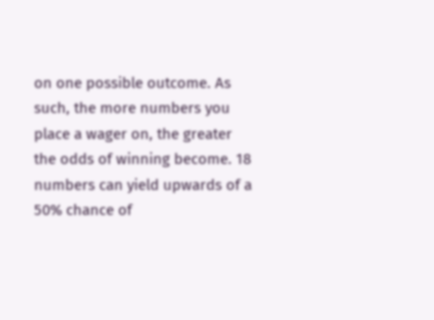on one possible outcome. As such, the more numbers you place a wager on, the greater the odds of winning become. 18 numbers can yield upwards of a 50% chance of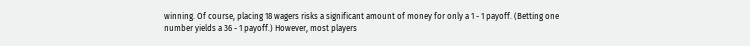winning. Of course, placing 18 wagers risks a significant amount of money for only a 1 - 1 payoff. (Betting one number yields a 36 - 1 payoff.) However, most players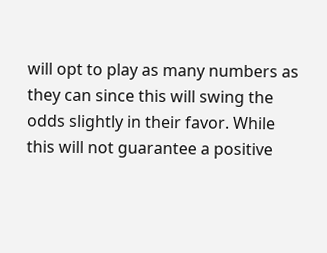will opt to play as many numbers as they can since this will swing the odds slightly in their favor. While this will not guarantee a positive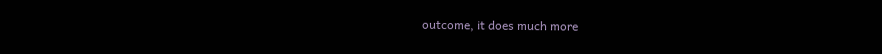outcome, it does much more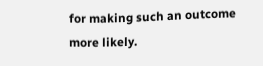for making such an outcome more likely.